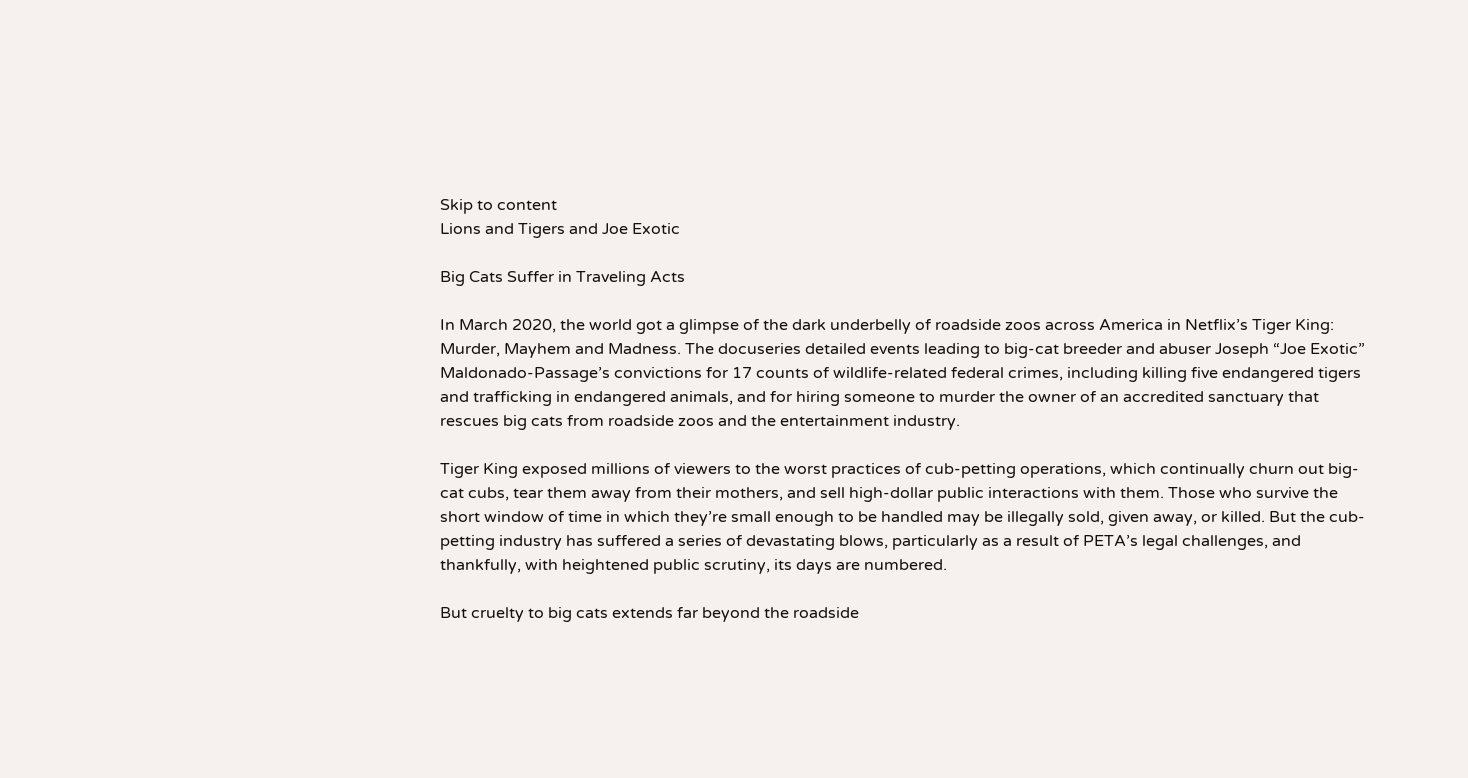Skip to content
Lions and Tigers and Joe Exotic

Big Cats Suffer in Traveling Acts

In March 2020, the world got a glimpse of the dark underbelly of roadside zoos across America in Netflix’s Tiger King: Murder, Mayhem and Madness. The docuseries detailed events leading to big-cat breeder and abuser Joseph “Joe Exotic” Maldonado-Passage’s convictions for 17 counts of wildlife-related federal crimes, including killing five endangered tigers and trafficking in endangered animals, and for hiring someone to murder the owner of an accredited sanctuary that rescues big cats from roadside zoos and the entertainment industry.

Tiger King exposed millions of viewers to the worst practices of cub-petting operations, which continually churn out big-cat cubs, tear them away from their mothers, and sell high-dollar public interactions with them. Those who survive the short window of time in which they’re small enough to be handled may be illegally sold, given away, or killed. But the cub-petting industry has suffered a series of devastating blows, particularly as a result of PETA’s legal challenges, and thankfully, with heightened public scrutiny, its days are numbered.

But cruelty to big cats extends far beyond the roadside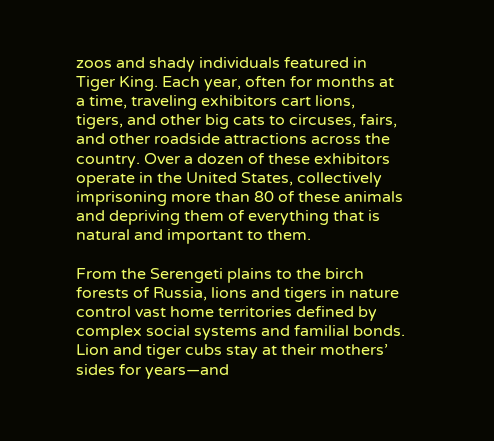zoos and shady individuals featured in Tiger King. Each year, often for months at a time, traveling exhibitors cart lions, tigers, and other big cats to circuses, fairs, and other roadside attractions across the country. Over a dozen of these exhibitors operate in the United States, collectively imprisoning more than 80 of these animals and depriving them of everything that is natural and important to them.

From the Serengeti plains to the birch forests of Russia, lions and tigers in nature control vast home territories defined by complex social systems and familial bonds. Lion and tiger cubs stay at their mothers’ sides for years—and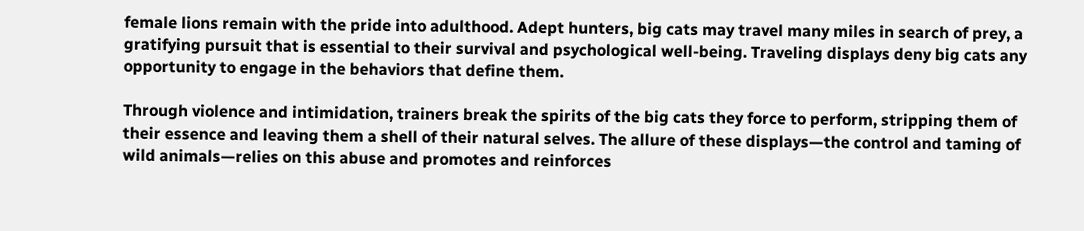female lions remain with the pride into adulthood. Adept hunters, big cats may travel many miles in search of prey, a gratifying pursuit that is essential to their survival and psychological well-being. Traveling displays deny big cats any opportunity to engage in the behaviors that define them.

Through violence and intimidation, trainers break the spirits of the big cats they force to perform, stripping them of their essence and leaving them a shell of their natural selves. The allure of these displays—the control and taming of wild animals—relies on this abuse and promotes and reinforces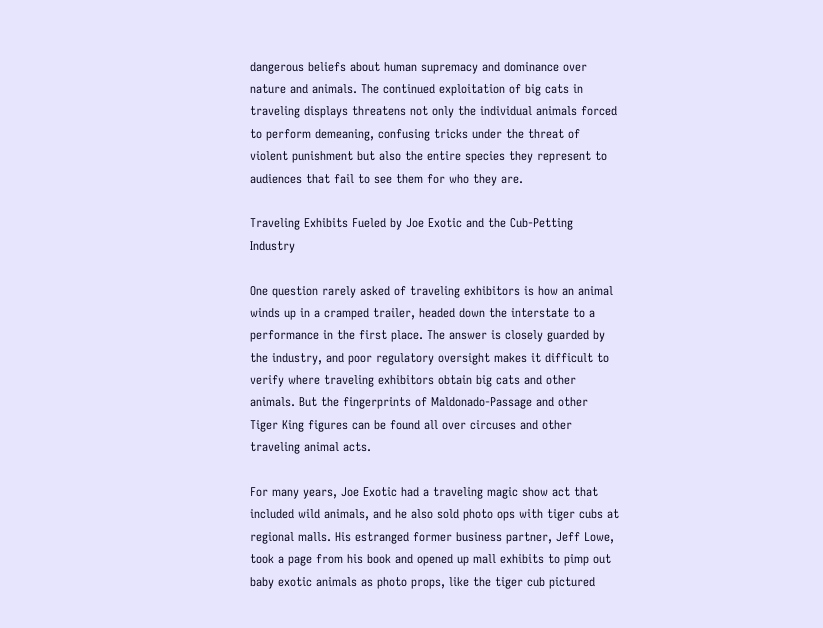dangerous beliefs about human supremacy and dominance over nature and animals. The continued exploitation of big cats in traveling displays threatens not only the individual animals forced to perform demeaning, confusing tricks under the threat of violent punishment but also the entire species they represent to audiences that fail to see them for who they are.

Traveling Exhibits Fueled by Joe Exotic and the Cub-Petting Industry

One question rarely asked of traveling exhibitors is how an animal winds up in a cramped trailer, headed down the interstate to a performance in the first place. The answer is closely guarded by the industry, and poor regulatory oversight makes it difficult to verify where traveling exhibitors obtain big cats and other animals. But the fingerprints of Maldonado-Passage and other Tiger King figures can be found all over circuses and other traveling animal acts.

For many years, Joe Exotic had a traveling magic show act that included wild animals, and he also sold photo ops with tiger cubs at regional malls. His estranged former business partner, Jeff Lowe, took a page from his book and opened up mall exhibits to pimp out baby exotic animals as photo props, like the tiger cub pictured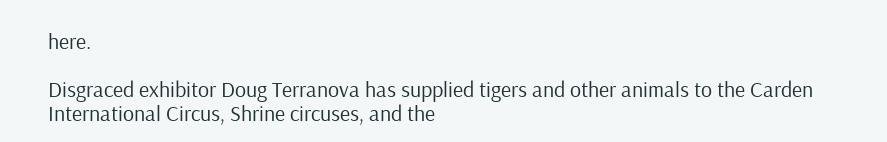here.

Disgraced exhibitor Doug Terranova has supplied tigers and other animals to the Carden International Circus, Shrine circuses, and the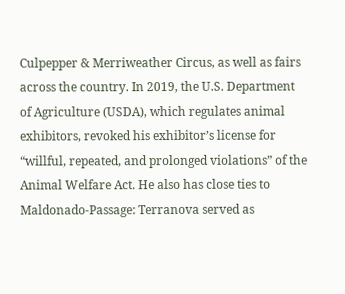Culpepper & Merriweather Circus, as well as fairs across the country. In 2019, the U.S. Department of Agriculture (USDA), which regulates animal exhibitors, revoked his exhibitor’s license for “willful, repeated, and prolonged violations” of the Animal Welfare Act. He also has close ties to Maldonado-Passage: Terranova served as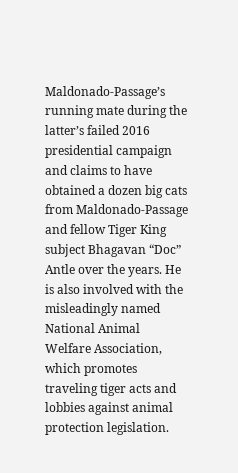Maldonado-Passage’s running mate during the latter’s failed 2016 presidential campaign and claims to have obtained a dozen big cats from Maldonado-Passage and fellow Tiger King subject Bhagavan “Doc” Antle over the years. He is also involved with the misleadingly named National Animal Welfare Association, which promotes traveling tiger acts and lobbies against animal protection legislation.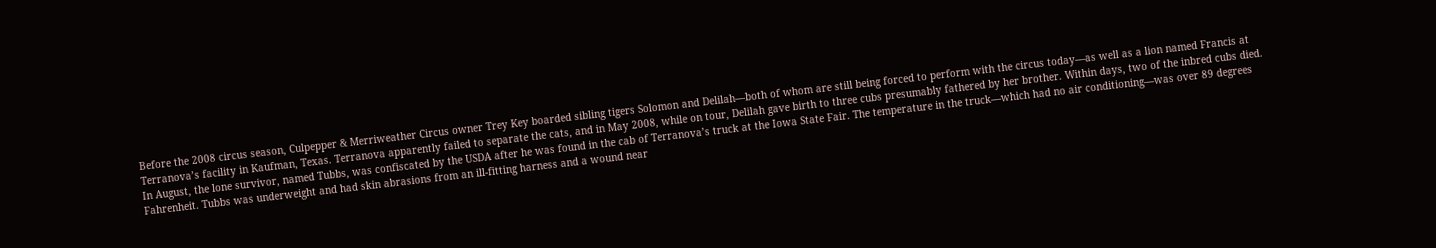Before the 2008 circus season, Culpepper & Merriweather Circus owner Trey Key boarded sibling tigers Solomon and Delilah—both of whom are still being forced to perform with the circus today—as well as a lion named Francis at Terranova’s facility in Kaufman, Texas. Terranova apparently failed to separate the cats, and in May 2008, while on tour, Delilah gave birth to three cubs presumably fathered by her brother. Within days, two of the inbred cubs died. In August, the lone survivor, named Tubbs, was confiscated by the USDA after he was found in the cab of Terranova’s truck at the Iowa State Fair. The temperature in the truck—which had no air conditioning—was over 89 degrees Fahrenheit. Tubbs was underweight and had skin abrasions from an ill-fitting harness and a wound near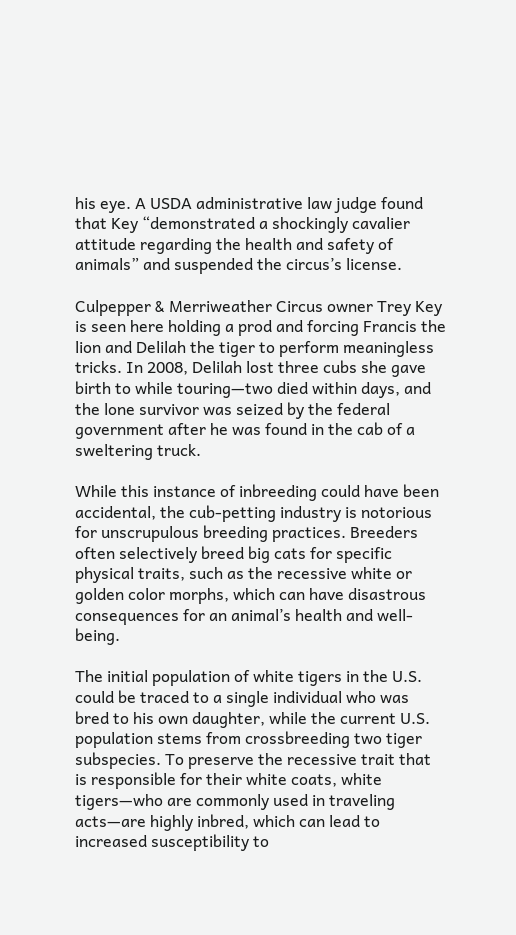his eye. A USDA administrative law judge found that Key “demonstrated a shockingly cavalier attitude regarding the health and safety of animals” and suspended the circus’s license.

Culpepper & Merriweather Circus owner Trey Key is seen here holding a prod and forcing Francis the lion and Delilah the tiger to perform meaningless tricks. In 2008, Delilah lost three cubs she gave birth to while touring—two died within days, and the lone survivor was seized by the federal government after he was found in the cab of a sweltering truck.

While this instance of inbreeding could have been accidental, the cub-petting industry is notorious for unscrupulous breeding practices. Breeders often selectively breed big cats for specific physical traits, such as the recessive white or golden color morphs, which can have disastrous consequences for an animal’s health and well-being.

The initial population of white tigers in the U.S. could be traced to a single individual who was bred to his own daughter, while the current U.S. population stems from crossbreeding two tiger subspecies. To preserve the recessive trait that is responsible for their white coats, white tigers—who are commonly used in traveling acts—are highly inbred, which can lead to increased susceptibility to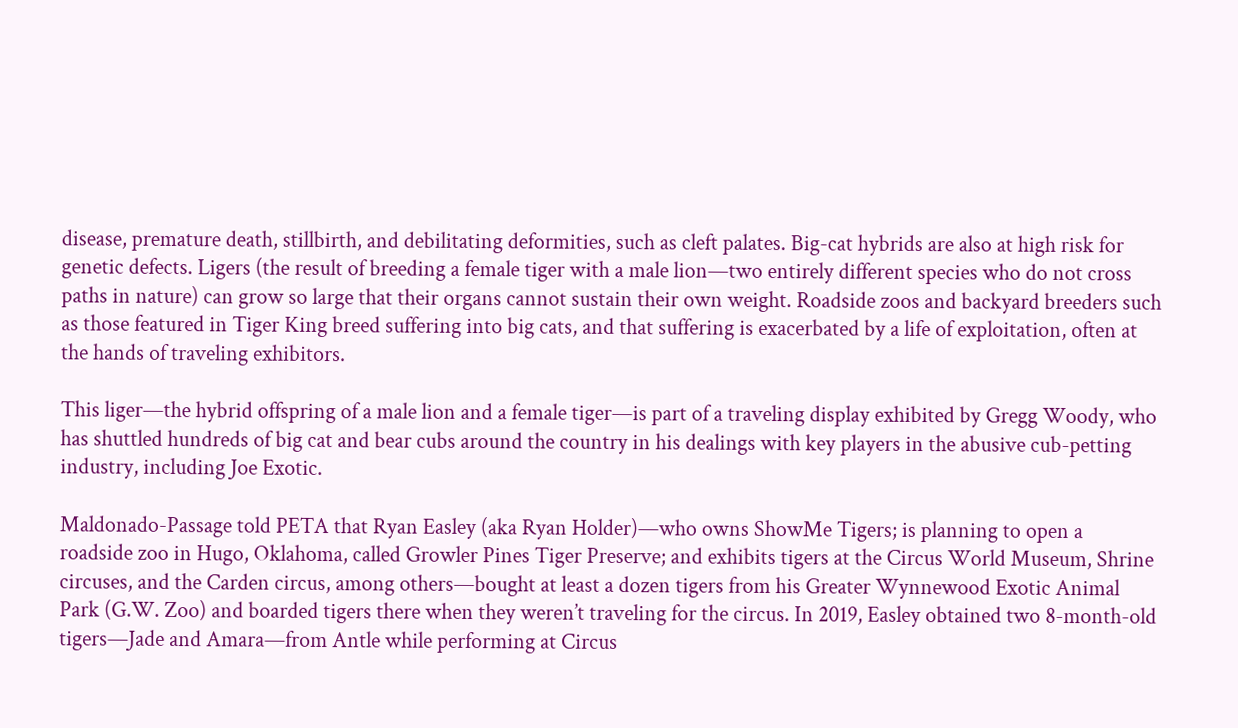disease, premature death, stillbirth, and debilitating deformities, such as cleft palates. Big-cat hybrids are also at high risk for genetic defects. Ligers (the result of breeding a female tiger with a male lion—two entirely different species who do not cross paths in nature) can grow so large that their organs cannot sustain their own weight. Roadside zoos and backyard breeders such as those featured in Tiger King breed suffering into big cats, and that suffering is exacerbated by a life of exploitation, often at the hands of traveling exhibitors.

This liger—the hybrid offspring of a male lion and a female tiger—is part of a traveling display exhibited by Gregg Woody, who has shuttled hundreds of big cat and bear cubs around the country in his dealings with key players in the abusive cub-petting industry, including Joe Exotic.

Maldonado-Passage told PETA that Ryan Easley (aka Ryan Holder)—who owns ShowMe Tigers; is planning to open a roadside zoo in Hugo, Oklahoma, called Growler Pines Tiger Preserve; and exhibits tigers at the Circus World Museum, Shrine circuses, and the Carden circus, among others—bought at least a dozen tigers from his Greater Wynnewood Exotic Animal Park (G.W. Zoo) and boarded tigers there when they weren’t traveling for the circus. In 2019, Easley obtained two 8-month-old tigers—Jade and Amara—from Antle while performing at Circus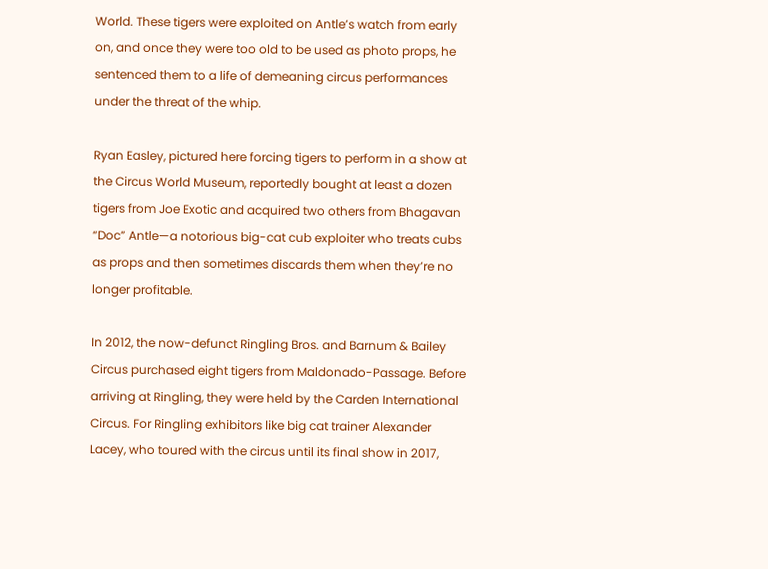World. These tigers were exploited on Antle’s watch from early on, and once they were too old to be used as photo props, he sentenced them to a life of demeaning circus performances under the threat of the whip.

Ryan Easley, pictured here forcing tigers to perform in a show at the Circus World Museum, reportedly bought at least a dozen tigers from Joe Exotic and acquired two others from Bhagavan “Doc” Antle—a notorious big-cat cub exploiter who treats cubs as props and then sometimes discards them when they’re no longer profitable.

In 2012, the now-defunct Ringling Bros. and Barnum & Bailey Circus purchased eight tigers from Maldonado-Passage. Before arriving at Ringling, they were held by the Carden International Circus. For Ringling exhibitors like big cat trainer Alexander Lacey, who toured with the circus until its final show in 2017,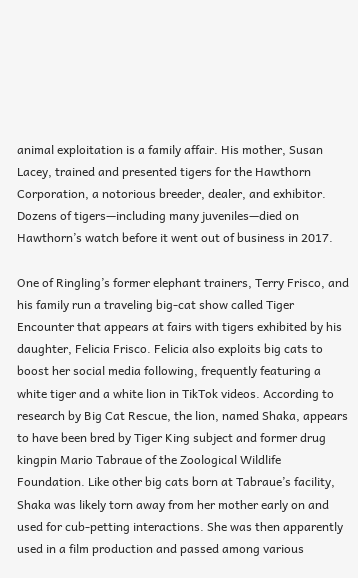animal exploitation is a family affair. His mother, Susan Lacey, trained and presented tigers for the Hawthorn Corporation, a notorious breeder, dealer, and exhibitor. Dozens of tigers—including many juveniles—died on Hawthorn’s watch before it went out of business in 2017.

One of Ringling’s former elephant trainers, Terry Frisco, and his family run a traveling big-cat show called Tiger Encounter that appears at fairs with tigers exhibited by his daughter, Felicia Frisco. Felicia also exploits big cats to boost her social media following, frequently featuring a white tiger and a white lion in TikTok videos. According to research by Big Cat Rescue, the lion, named Shaka, appears to have been bred by Tiger King subject and former drug kingpin Mario Tabraue of the Zoological Wildlife Foundation. Like other big cats born at Tabraue’s facility, Shaka was likely torn away from her mother early on and used for cub-petting interactions. She was then apparently used in a film production and passed among various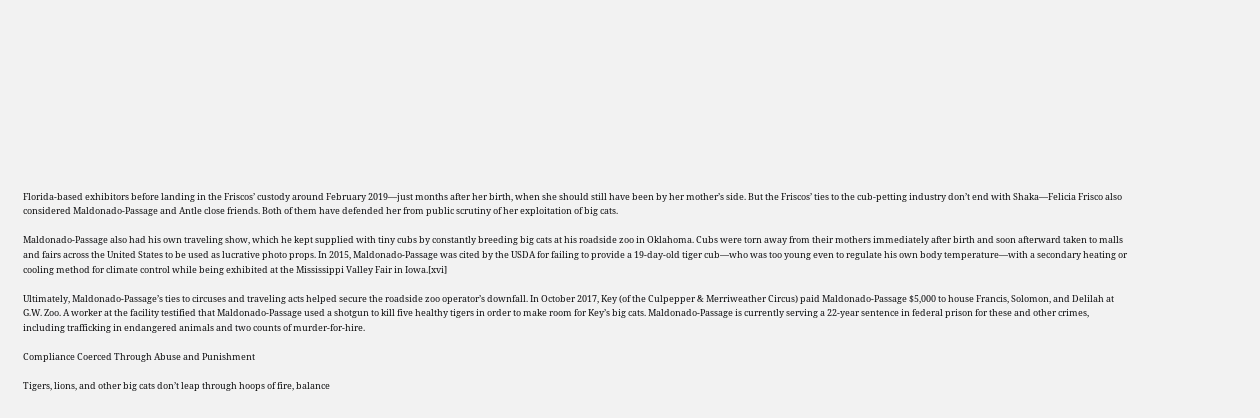Florida-based exhibitors before landing in the Friscos’ custody around February 2019—just months after her birth, when she should still have been by her mother’s side. But the Friscos’ ties to the cub-petting industry don’t end with Shaka—Felicia Frisco also considered Maldonado-Passage and Antle close friends. Both of them have defended her from public scrutiny of her exploitation of big cats.

Maldonado-Passage also had his own traveling show, which he kept supplied with tiny cubs by constantly breeding big cats at his roadside zoo in Oklahoma. Cubs were torn away from their mothers immediately after birth and soon afterward taken to malls and fairs across the United States to be used as lucrative photo props. In 2015, Maldonado-Passage was cited by the USDA for failing to provide a 19-day-old tiger cub—who was too young even to regulate his own body temperature—with a secondary heating or cooling method for climate control while being exhibited at the Mississippi Valley Fair in Iowa.[xvi]

Ultimately, Maldonado-Passage’s ties to circuses and traveling acts helped secure the roadside zoo operator’s downfall. In October 2017, Key (of the Culpepper & Merriweather Circus) paid Maldonado-Passage $5,000 to house Francis, Solomon, and Delilah at G.W. Zoo. A worker at the facility testified that Maldonado-Passage used a shotgun to kill five healthy tigers in order to make room for Key’s big cats. Maldonado-Passage is currently serving a 22-year sentence in federal prison for these and other crimes, including trafficking in endangered animals and two counts of murder-for-hire.

Compliance Coerced Through Abuse and Punishment

Tigers, lions, and other big cats don’t leap through hoops of fire, balance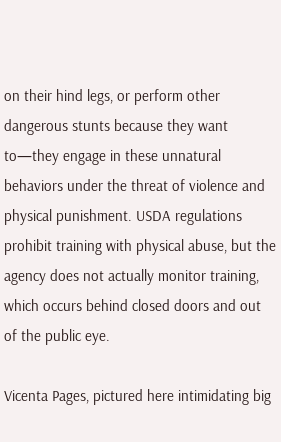on their hind legs, or perform other dangerous stunts because they want to—they engage in these unnatural behaviors under the threat of violence and physical punishment. USDA regulations prohibit training with physical abuse, but the agency does not actually monitor training, which occurs behind closed doors and out of the public eye.

Vicenta Pages, pictured here intimidating big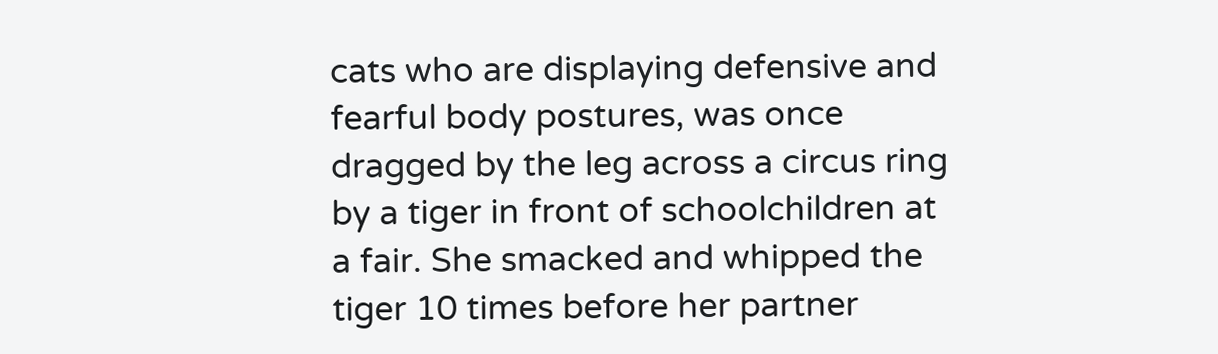cats who are displaying defensive and fearful body postures, was once dragged by the leg across a circus ring by a tiger in front of schoolchildren at a fair. She smacked and whipped the tiger 10 times before her partner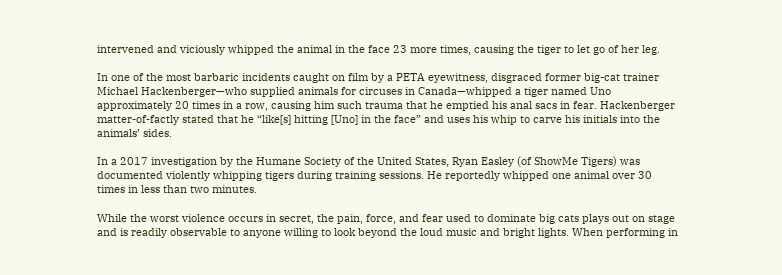intervened and viciously whipped the animal in the face 23 more times, causing the tiger to let go of her leg.

In one of the most barbaric incidents caught on film by a PETA eyewitness, disgraced former big-cat trainer Michael Hackenberger—who supplied animals for circuses in Canada—whipped a tiger named Uno approximately 20 times in a row, causing him such trauma that he emptied his anal sacs in fear. Hackenberger matter-of-factly stated that he “like[s] hitting [Uno] in the face” and uses his whip to carve his initials into the animals’ sides.

In a 2017 investigation by the Humane Society of the United States, Ryan Easley (of ShowMe Tigers) was documented violently whipping tigers during training sessions. He reportedly whipped one animal over 30 times in less than two minutes.

While the worst violence occurs in secret, the pain, force, and fear used to dominate big cats plays out on stage and is readily observable to anyone willing to look beyond the loud music and bright lights. When performing in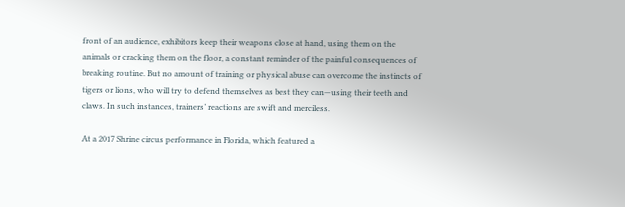front of an audience, exhibitors keep their weapons close at hand, using them on the animals or cracking them on the floor, a constant reminder of the painful consequences of breaking routine. But no amount of training or physical abuse can overcome the instincts of tigers or lions, who will try to defend themselves as best they can—using their teeth and claws. In such instances, trainers’ reactions are swift and merciless.

At a 2017 Shrine circus performance in Florida, which featured a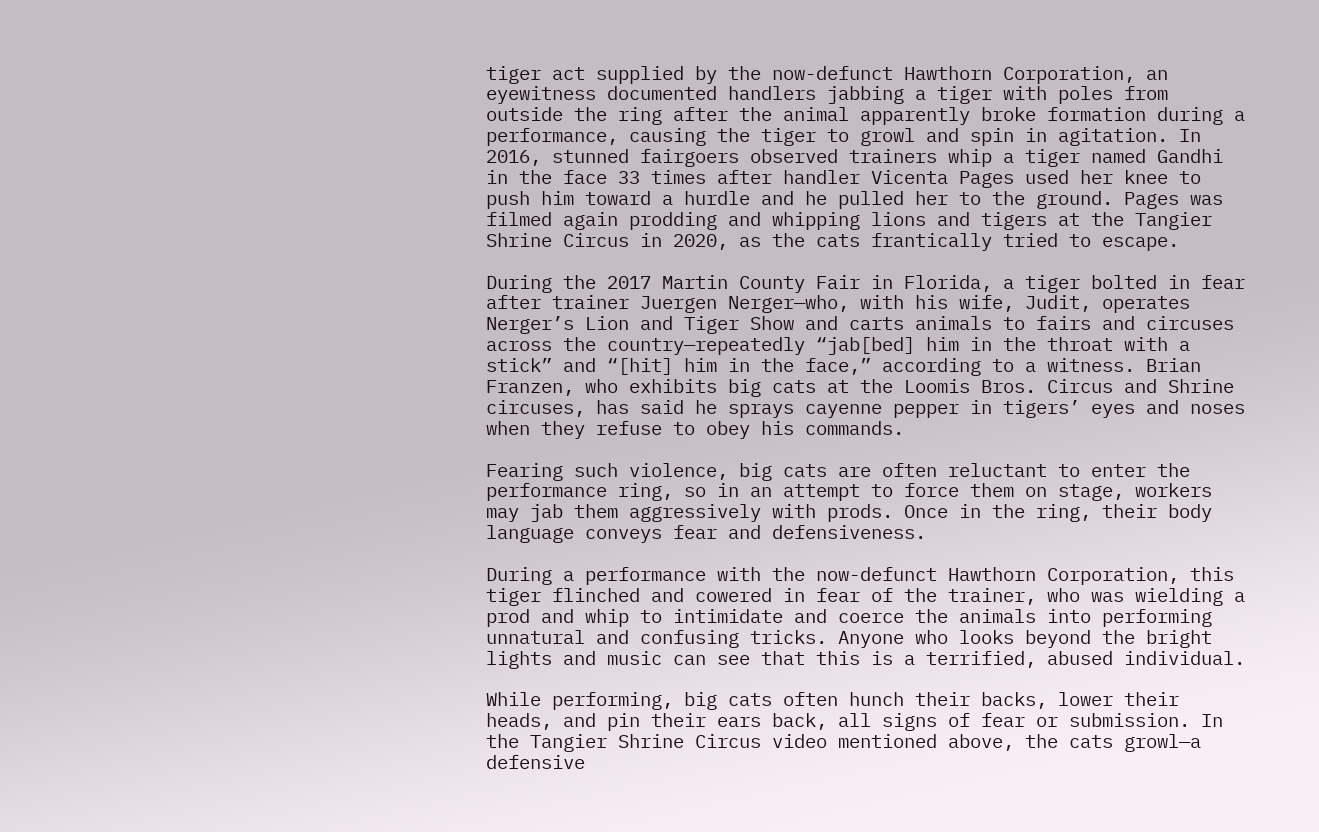tiger act supplied by the now-defunct Hawthorn Corporation, an eyewitness documented handlers jabbing a tiger with poles from outside the ring after the animal apparently broke formation during a performance, causing the tiger to growl and spin in agitation. In 2016, stunned fairgoers observed trainers whip a tiger named Gandhi in the face 33 times after handler Vicenta Pages used her knee to push him toward a hurdle and he pulled her to the ground. Pages was filmed again prodding and whipping lions and tigers at the Tangier Shrine Circus in 2020, as the cats frantically tried to escape.

During the 2017 Martin County Fair in Florida, a tiger bolted in fear after trainer Juergen Nerger—who, with his wife, Judit, operates Nerger’s Lion and Tiger Show and carts animals to fairs and circuses across the country—repeatedly “jab[bed] him in the throat with a stick” and “[hit] him in the face,” according to a witness. Brian Franzen, who exhibits big cats at the Loomis Bros. Circus and Shrine circuses, has said he sprays cayenne pepper in tigers’ eyes and noses when they refuse to obey his commands.

Fearing such violence, big cats are often reluctant to enter the performance ring, so in an attempt to force them on stage, workers may jab them aggressively with prods. Once in the ring, their body language conveys fear and defensiveness.

During a performance with the now-defunct Hawthorn Corporation, this tiger flinched and cowered in fear of the trainer, who was wielding a prod and whip to intimidate and coerce the animals into performing unnatural and confusing tricks. Anyone who looks beyond the bright lights and music can see that this is a terrified, abused individual.

While performing, big cats often hunch their backs, lower their heads, and pin their ears back, all signs of fear or submission. In the Tangier Shrine Circus video mentioned above, the cats growl—a defensive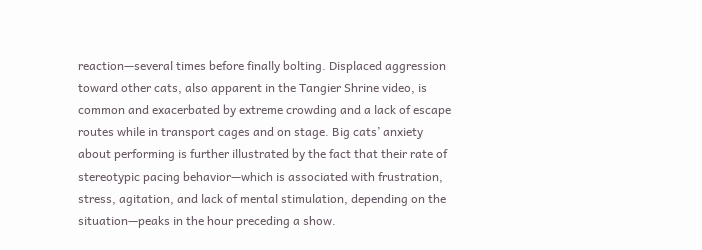reaction—several times before finally bolting. Displaced aggression toward other cats, also apparent in the Tangier Shrine video, is common and exacerbated by extreme crowding and a lack of escape routes while in transport cages and on stage. Big cats’ anxiety about performing is further illustrated by the fact that their rate of stereotypic pacing behavior—which is associated with frustration, stress, agitation, and lack of mental stimulation, depending on the situation—peaks in the hour preceding a show.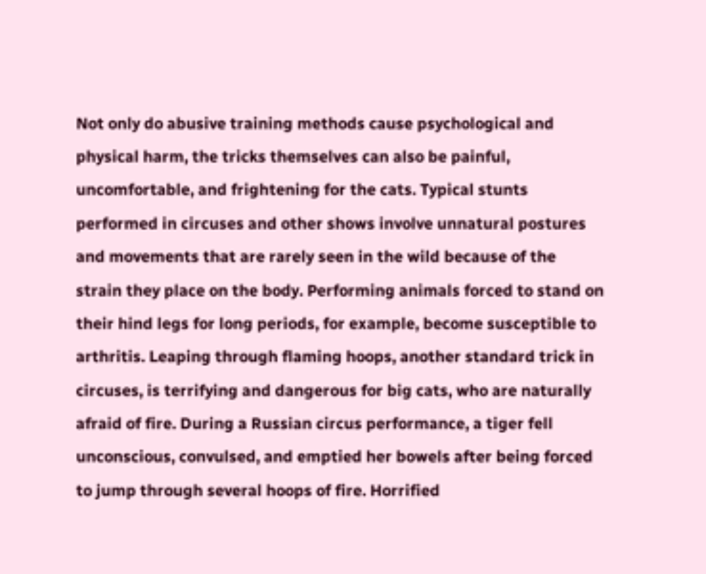Not only do abusive training methods cause psychological and physical harm, the tricks themselves can also be painful, uncomfortable, and frightening for the cats. Typical stunts performed in circuses and other shows involve unnatural postures and movements that are rarely seen in the wild because of the strain they place on the body. Performing animals forced to stand on their hind legs for long periods, for example, become susceptible to arthritis. Leaping through flaming hoops, another standard trick in circuses, is terrifying and dangerous for big cats, who are naturally afraid of fire. During a Russian circus performance, a tiger fell unconscious, convulsed, and emptied her bowels after being forced to jump through several hoops of fire. Horrified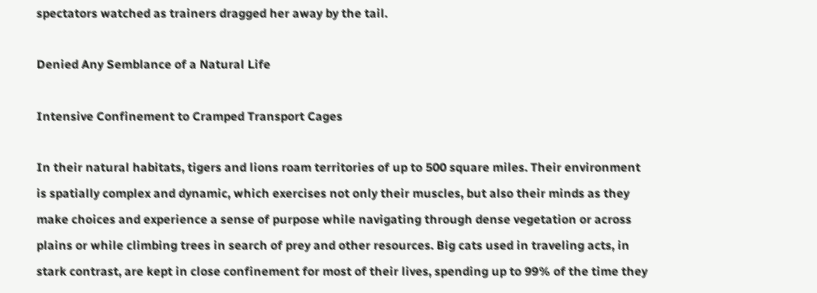spectators watched as trainers dragged her away by the tail.

Denied Any Semblance of a Natural Life

Intensive Confinement to Cramped Transport Cages

In their natural habitats, tigers and lions roam territories of up to 500 square miles. Their environment is spatially complex and dynamic, which exercises not only their muscles, but also their minds as they make choices and experience a sense of purpose while navigating through dense vegetation or across plains or while climbing trees in search of prey and other resources. Big cats used in traveling acts, in stark contrast, are kept in close confinement for most of their lives, spending up to 99% of the time they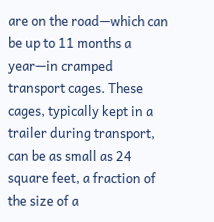are on the road—which can be up to 11 months a year—in cramped transport cages. These cages, typically kept in a trailer during transport, can be as small as 24 square feet, a fraction of the size of a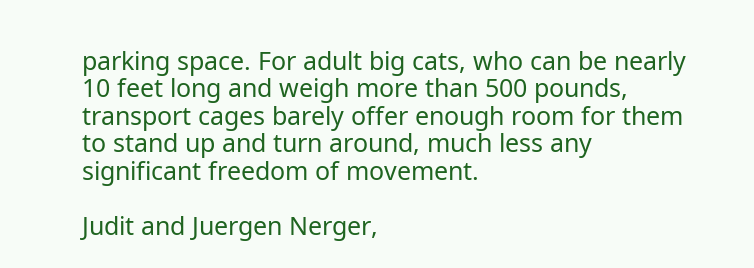parking space. For adult big cats, who can be nearly 10 feet long and weigh more than 500 pounds, transport cages barely offer enough room for them to stand up and turn around, much less any significant freedom of movement.

Judit and Juergen Nerger,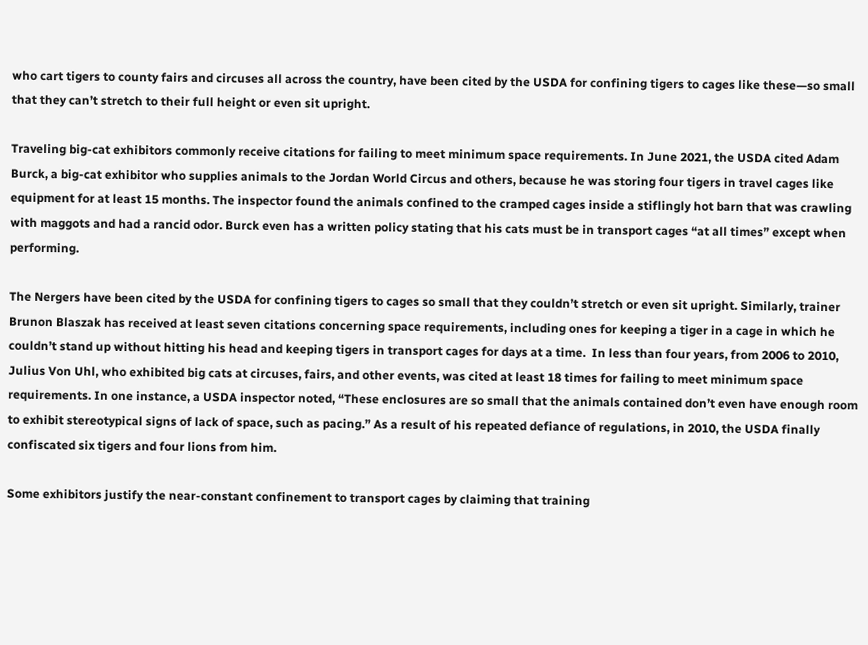who cart tigers to county fairs and circuses all across the country, have been cited by the USDA for confining tigers to cages like these—so small that they can’t stretch to their full height or even sit upright.

Traveling big-cat exhibitors commonly receive citations for failing to meet minimum space requirements. In June 2021, the USDA cited Adam Burck, a big-cat exhibitor who supplies animals to the Jordan World Circus and others, because he was storing four tigers in travel cages like equipment for at least 15 months. The inspector found the animals confined to the cramped cages inside a stiflingly hot barn that was crawling with maggots and had a rancid odor. Burck even has a written policy stating that his cats must be in transport cages “at all times” except when performing.

The Nergers have been cited by the USDA for confining tigers to cages so small that they couldn’t stretch or even sit upright. Similarly, trainer Brunon Blaszak has received at least seven citations concerning space requirements, including ones for keeping a tiger in a cage in which he couldn’t stand up without hitting his head and keeping tigers in transport cages for days at a time.  In less than four years, from 2006 to 2010, Julius Von Uhl, who exhibited big cats at circuses, fairs, and other events, was cited at least 18 times for failing to meet minimum space requirements. In one instance, a USDA inspector noted, “These enclosures are so small that the animals contained don’t even have enough room to exhibit stereotypical signs of lack of space, such as pacing.” As a result of his repeated defiance of regulations, in 2010, the USDA finally confiscated six tigers and four lions from him.

Some exhibitors justify the near-constant confinement to transport cages by claiming that training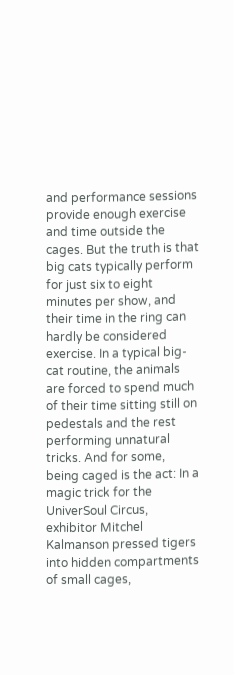and performance sessions provide enough exercise and time outside the cages. But the truth is that big cats typically perform for just six to eight minutes per show, and their time in the ring can hardly be considered exercise. In a typical big-cat routine, the animals are forced to spend much of their time sitting still on pedestals and the rest performing unnatural tricks. And for some, being caged is the act: In a magic trick for the UniverSoul Circus, exhibitor Mitchel Kalmanson pressed tigers into hidden compartments of small cages,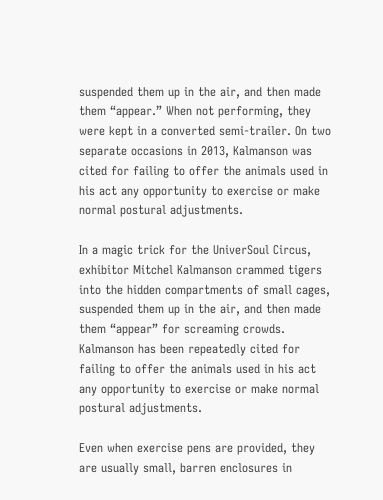suspended them up in the air, and then made them “appear.” When not performing, they were kept in a converted semi-trailer. On two separate occasions in 2013, Kalmanson was cited for failing to offer the animals used in his act any opportunity to exercise or make normal postural adjustments.

In a magic trick for the UniverSoul Circus, exhibitor Mitchel Kalmanson crammed tigers into the hidden compartments of small cages, suspended them up in the air, and then made them “appear” for screaming crowds. Kalmanson has been repeatedly cited for failing to offer the animals used in his act any opportunity to exercise or make normal postural adjustments.

Even when exercise pens are provided, they are usually small, barren enclosures in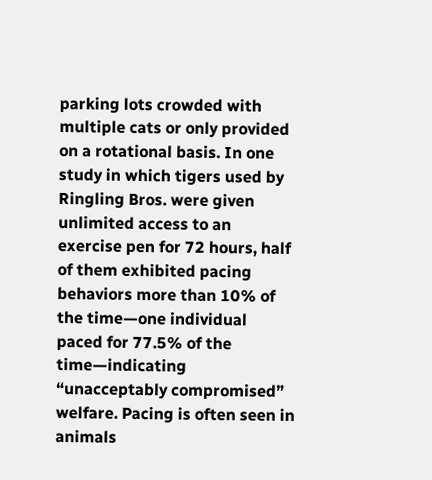parking lots crowded with multiple cats or only provided on a rotational basis. In one study in which tigers used by Ringling Bros. were given unlimited access to an exercise pen for 72 hours, half of them exhibited pacing behaviors more than 10% of the time—one individual paced for 77.5% of the time—indicating “unacceptably compromised” welfare. Pacing is often seen in animals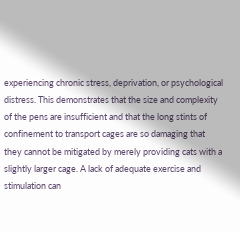experiencing chronic stress, deprivation, or psychological distress. This demonstrates that the size and complexity of the pens are insufficient and that the long stints of confinement to transport cages are so damaging that they cannot be mitigated by merely providing cats with a slightly larger cage. A lack of adequate exercise and stimulation can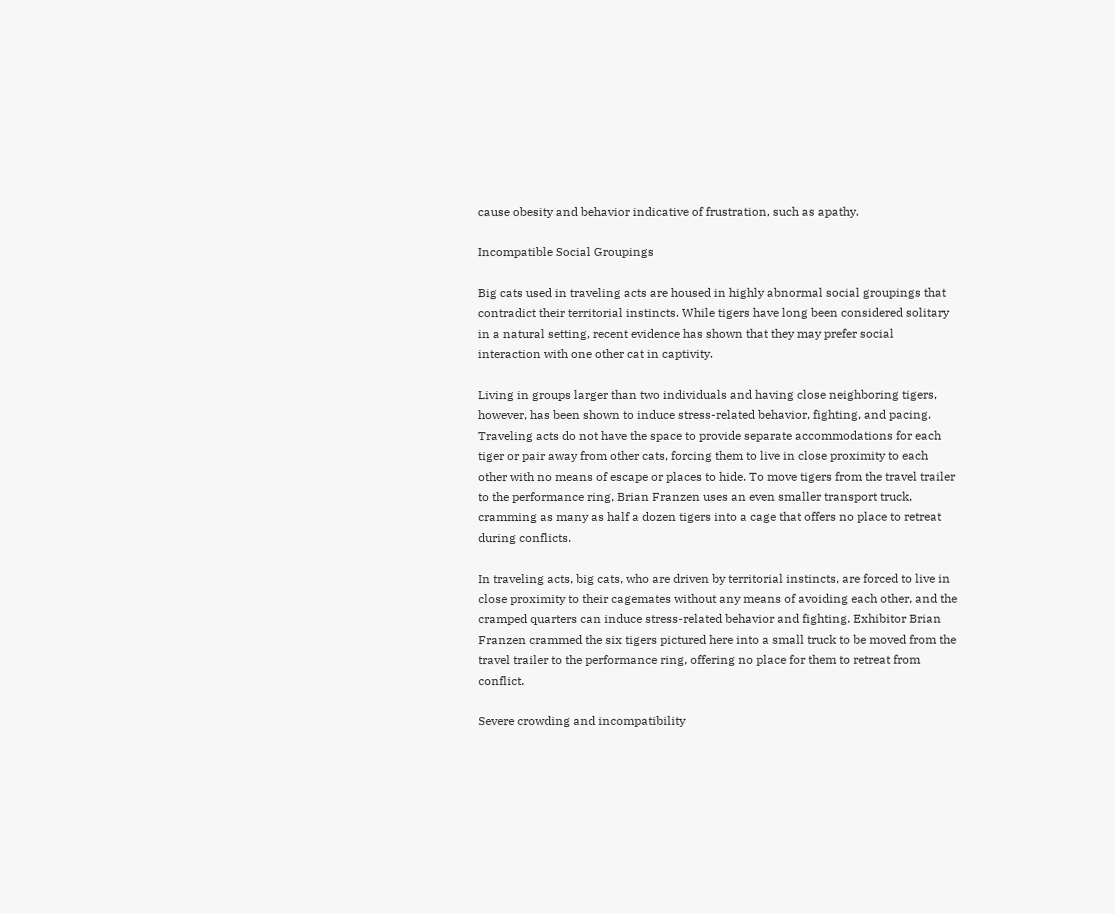cause obesity and behavior indicative of frustration, such as apathy.

Incompatible Social Groupings

Big cats used in traveling acts are housed in highly abnormal social groupings that contradict their territorial instincts. While tigers have long been considered solitary in a natural setting, recent evidence has shown that they may prefer social interaction with one other cat in captivity.

Living in groups larger than two individuals and having close neighboring tigers, however, has been shown to induce stress-related behavior, fighting, and pacing. Traveling acts do not have the space to provide separate accommodations for each tiger or pair away from other cats, forcing them to live in close proximity to each other with no means of escape or places to hide. To move tigers from the travel trailer to the performance ring, Brian Franzen uses an even smaller transport truck, cramming as many as half a dozen tigers into a cage that offers no place to retreat during conflicts.

In traveling acts, big cats, who are driven by territorial instincts, are forced to live in close proximity to their cagemates without any means of avoiding each other, and the cramped quarters can induce stress-related behavior and fighting. Exhibitor Brian Franzen crammed the six tigers pictured here into a small truck to be moved from the travel trailer to the performance ring, offering no place for them to retreat from conflict.

Severe crowding and incompatibility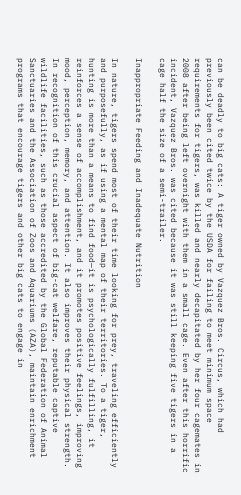can be deadly to big cats: A tiger owned by Vazquez Bros. Circus, which had previously been cited twice by the USDA for failing to meet minimum space requirements for tigers, was killed and nearly decapitated by her four cagemates in 2008 after being left overnight with them in a small cage. Even after this horrific incident, Vazquez Bros. was cited because it was still keeping five tigers in a cage half the size of a semi-trailer.

Inappropriate Feeding and Inadequate Nutrition

In nature, tigers spend most of their time looking for prey, traveling efficiently and purposefully, as if using a mental map of their territories. To a tiger, hunting is more than a means to find food—it is psychologically fulfilling, it reinforces a sense of accomplishment, and it promotes positive feelings, improving mood, perception, memory, and attention. It also improves their physical strength. In recognition of this crucial aspect of big-cat welfare, reputable captive wildlife facilities, such as those accredited by the Global Federation of Animal Sanctuaries and the Association of Zoos and Aquariums (AZA), maintain enrichment programs that encourage tigers and other big cats to engage in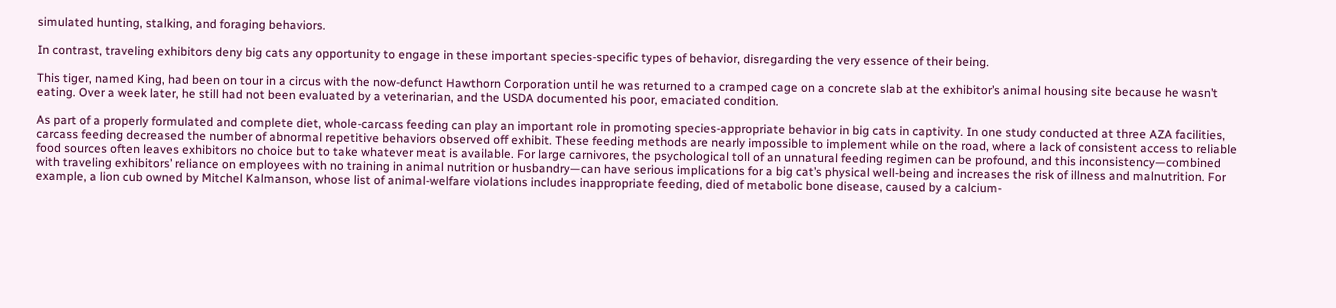simulated hunting, stalking, and foraging behaviors.

In contrast, traveling exhibitors deny big cats any opportunity to engage in these important species-specific types of behavior, disregarding the very essence of their being.

This tiger, named King, had been on tour in a circus with the now-defunct Hawthorn Corporation until he was returned to a cramped cage on a concrete slab at the exhibitor’s animal housing site because he wasn’t eating. Over a week later, he still had not been evaluated by a veterinarian, and the USDA documented his poor, emaciated condition.

As part of a properly formulated and complete diet, whole-carcass feeding can play an important role in promoting species-appropriate behavior in big cats in captivity. In one study conducted at three AZA facilities, carcass feeding decreased the number of abnormal repetitive behaviors observed off exhibit. These feeding methods are nearly impossible to implement while on the road, where a lack of consistent access to reliable food sources often leaves exhibitors no choice but to take whatever meat is available. For large carnivores, the psychological toll of an unnatural feeding regimen can be profound, and this inconsistency—combined with traveling exhibitors’ reliance on employees with no training in animal nutrition or husbandry—can have serious implications for a big cat’s physical well-being and increases the risk of illness and malnutrition. For example, a lion cub owned by Mitchel Kalmanson, whose list of animal-welfare violations includes inappropriate feeding, died of metabolic bone disease, caused by a calcium-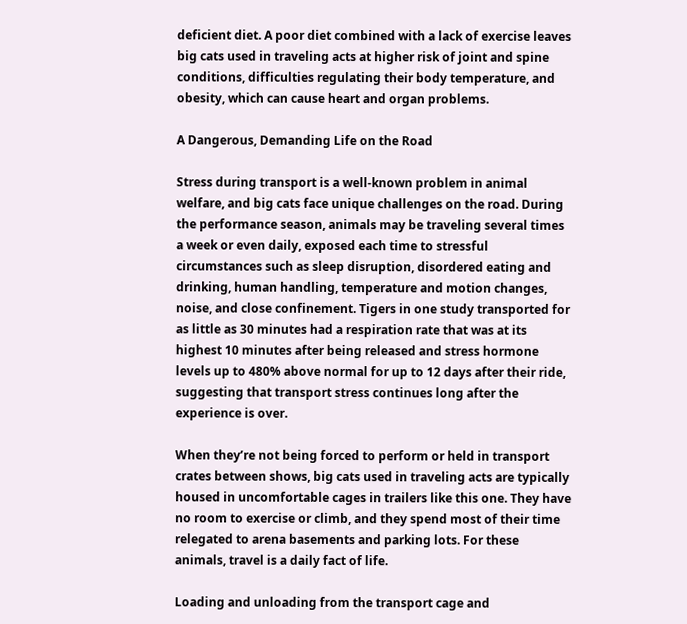deficient diet. A poor diet combined with a lack of exercise leaves big cats used in traveling acts at higher risk of joint and spine conditions, difficulties regulating their body temperature, and obesity, which can cause heart and organ problems.

A Dangerous, Demanding Life on the Road

Stress during transport is a well-known problem in animal welfare, and big cats face unique challenges on the road. During the performance season, animals may be traveling several times a week or even daily, exposed each time to stressful circumstances such as sleep disruption, disordered eating and drinking, human handling, temperature and motion changes, noise, and close confinement. Tigers in one study transported for as little as 30 minutes had a respiration rate that was at its highest 10 minutes after being released and stress hormone levels up to 480% above normal for up to 12 days after their ride, suggesting that transport stress continues long after the experience is over.

When they’re not being forced to perform or held in transport crates between shows, big cats used in traveling acts are typically housed in uncomfortable cages in trailers like this one. They have no room to exercise or climb, and they spend most of their time relegated to arena basements and parking lots. For these animals, travel is a daily fact of life.

Loading and unloading from the transport cage and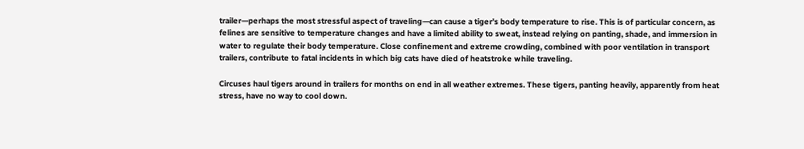trailer—perhaps the most stressful aspect of traveling—can cause a tiger’s body temperature to rise. This is of particular concern, as felines are sensitive to temperature changes and have a limited ability to sweat, instead relying on panting, shade, and immersion in water to regulate their body temperature. Close confinement and extreme crowding, combined with poor ventilation in transport trailers, contribute to fatal incidents in which big cats have died of heatstroke while traveling.

Circuses haul tigers around in trailers for months on end in all weather extremes. These tigers, panting heavily, apparently from heat stress, have no way to cool down.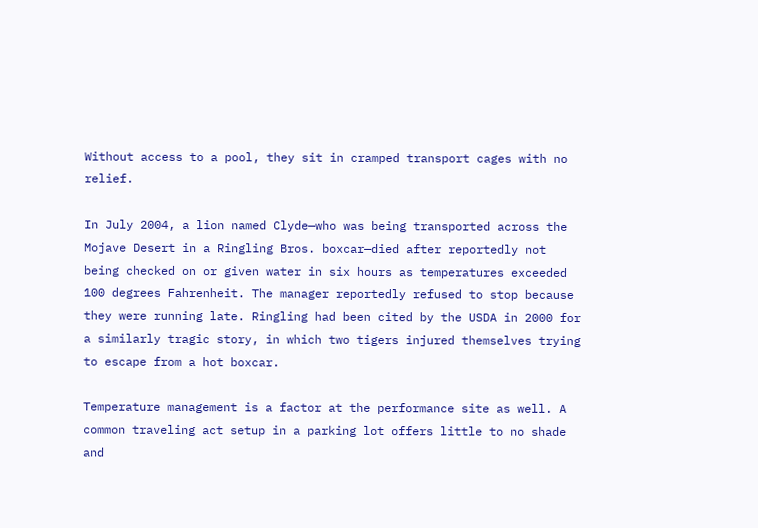Without access to a pool, they sit in cramped transport cages with no relief.

In July 2004, a lion named Clyde—who was being transported across the Mojave Desert in a Ringling Bros. boxcar—died after reportedly not being checked on or given water in six hours as temperatures exceeded 100 degrees Fahrenheit. The manager reportedly refused to stop because they were running late. Ringling had been cited by the USDA in 2000 for a similarly tragic story, in which two tigers injured themselves trying to escape from a hot boxcar.

Temperature management is a factor at the performance site as well. A common traveling act setup in a parking lot offers little to no shade and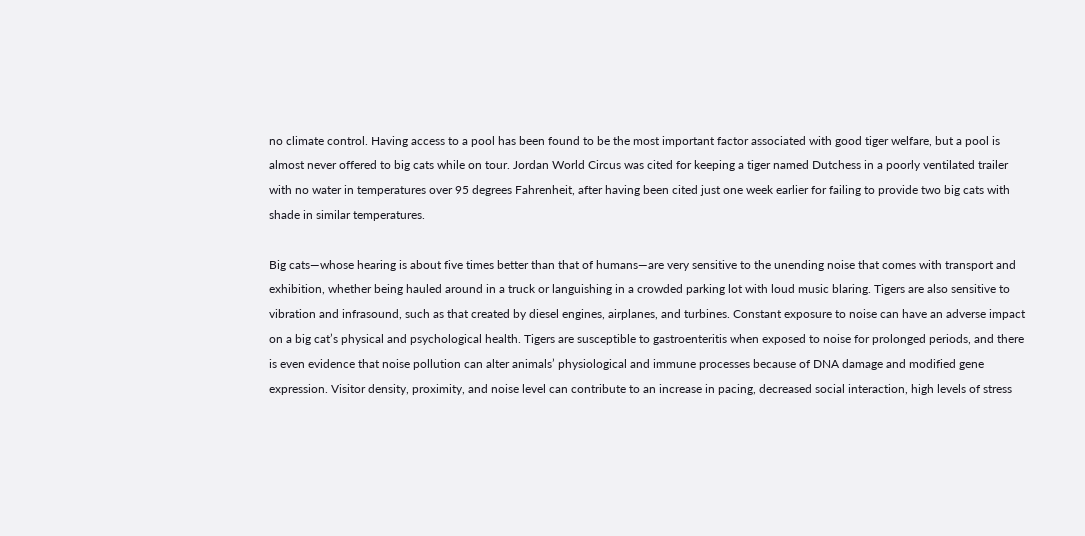no climate control. Having access to a pool has been found to be the most important factor associated with good tiger welfare, but a pool is almost never offered to big cats while on tour. Jordan World Circus was cited for keeping a tiger named Dutchess in a poorly ventilated trailer with no water in temperatures over 95 degrees Fahrenheit, after having been cited just one week earlier for failing to provide two big cats with shade in similar temperatures.

Big cats—whose hearing is about five times better than that of humans—are very sensitive to the unending noise that comes with transport and exhibition, whether being hauled around in a truck or languishing in a crowded parking lot with loud music blaring. Tigers are also sensitive to vibration and infrasound, such as that created by diesel engines, airplanes, and turbines. Constant exposure to noise can have an adverse impact on a big cat’s physical and psychological health. Tigers are susceptible to gastroenteritis when exposed to noise for prolonged periods, and there is even evidence that noise pollution can alter animals’ physiological and immune processes because of DNA damage and modified gene expression. Visitor density, proximity, and noise level can contribute to an increase in pacing, decreased social interaction, high levels of stress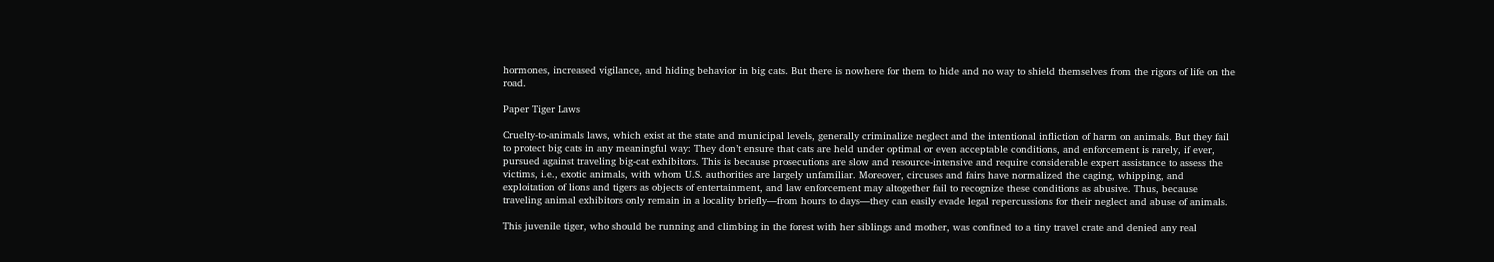hormones, increased vigilance, and hiding behavior in big cats. But there is nowhere for them to hide and no way to shield themselves from the rigors of life on the road.

Paper Tiger Laws

Cruelty-to-animals laws, which exist at the state and municipal levels, generally criminalize neglect and the intentional infliction of harm on animals. But they fail to protect big cats in any meaningful way: They don’t ensure that cats are held under optimal or even acceptable conditions, and enforcement is rarely, if ever, pursued against traveling big-cat exhibitors. This is because prosecutions are slow and resource-intensive and require considerable expert assistance to assess the victims, i.e., exotic animals, with whom U.S. authorities are largely unfamiliar. Moreover, circuses and fairs have normalized the caging, whipping, and exploitation of lions and tigers as objects of entertainment, and law enforcement may altogether fail to recognize these conditions as abusive. Thus, because traveling animal exhibitors only remain in a locality briefly—from hours to days—they can easily evade legal repercussions for their neglect and abuse of animals.

This juvenile tiger, who should be running and climbing in the forest with her siblings and mother, was confined to a tiny travel crate and denied any real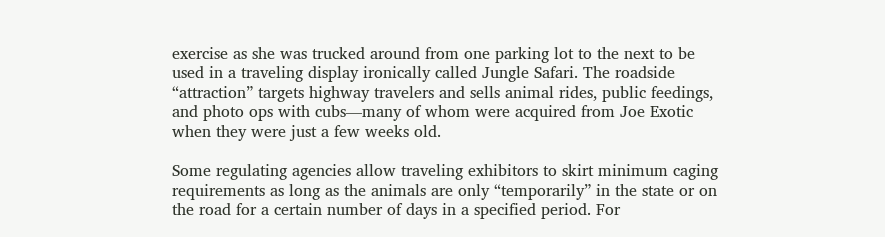exercise as she was trucked around from one parking lot to the next to be used in a traveling display ironically called Jungle Safari. The roadside “attraction” targets highway travelers and sells animal rides, public feedings, and photo ops with cubs—many of whom were acquired from Joe Exotic when they were just a few weeks old.

Some regulating agencies allow traveling exhibitors to skirt minimum caging requirements as long as the animals are only “temporarily” in the state or on the road for a certain number of days in a specified period. For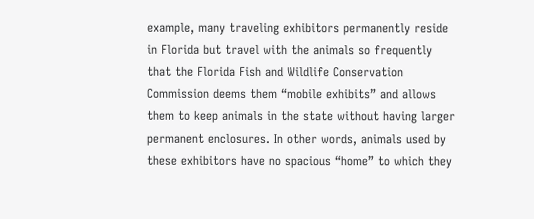example, many traveling exhibitors permanently reside in Florida but travel with the animals so frequently that the Florida Fish and Wildlife Conservation Commission deems them “mobile exhibits” and allows them to keep animals in the state without having larger permanent enclosures. In other words, animals used by these exhibitors have no spacious “home” to which they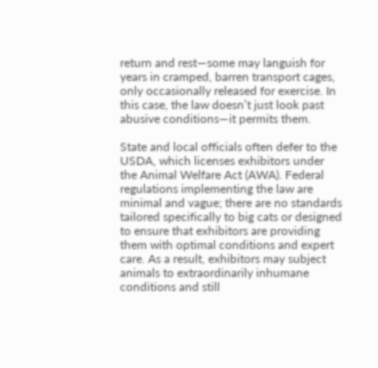return and rest—some may languish for years in cramped, barren transport cages, only occasionally released for exercise. In this case, the law doesn’t just look past abusive conditions—it permits them.

State and local officials often defer to the USDA, which licenses exhibitors under the Animal Welfare Act (AWA). Federal regulations implementing the law are minimal and vague; there are no standards tailored specifically to big cats or designed to ensure that exhibitors are providing them with optimal conditions and expert care. As a result, exhibitors may subject animals to extraordinarily inhumane conditions and still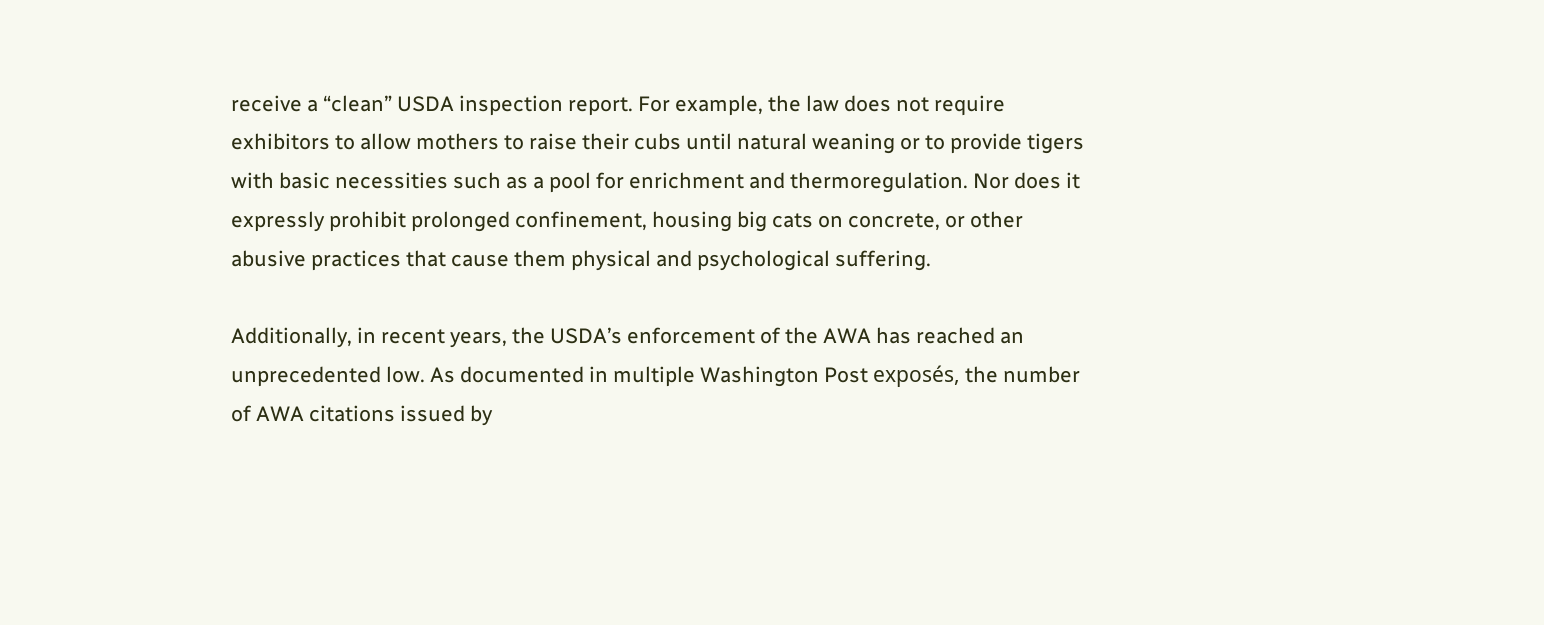receive a “clean” USDA inspection report. For example, the law does not require exhibitors to allow mothers to raise their cubs until natural weaning or to provide tigers with basic necessities such as a pool for enrichment and thermoregulation. Nor does it expressly prohibit prolonged confinement, housing big cats on concrete, or other abusive practices that cause them physical and psychological suffering.

Additionally, in recent years, the USDA’s enforcement of the AWA has reached an unprecedented low. As documented in multiple Washington Post exposés, the number of AWA citations issued by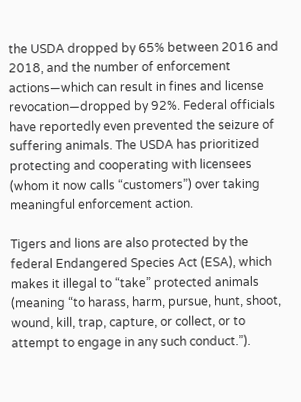the USDA dropped by 65% between 2016 and 2018, and the number of enforcement actions—which can result in fines and license revocation—dropped by 92%. Federal officials have reportedly even prevented the seizure of suffering animals. The USDA has prioritized protecting and cooperating with licensees (whom it now calls “customers”) over taking meaningful enforcement action.

Tigers and lions are also protected by the federal Endangered Species Act (ESA), which makes it illegal to “take” protected animals (meaning “to harass, harm, pursue, hunt, shoot, wound, kill, trap, capture, or collect, or to attempt to engage in any such conduct.”).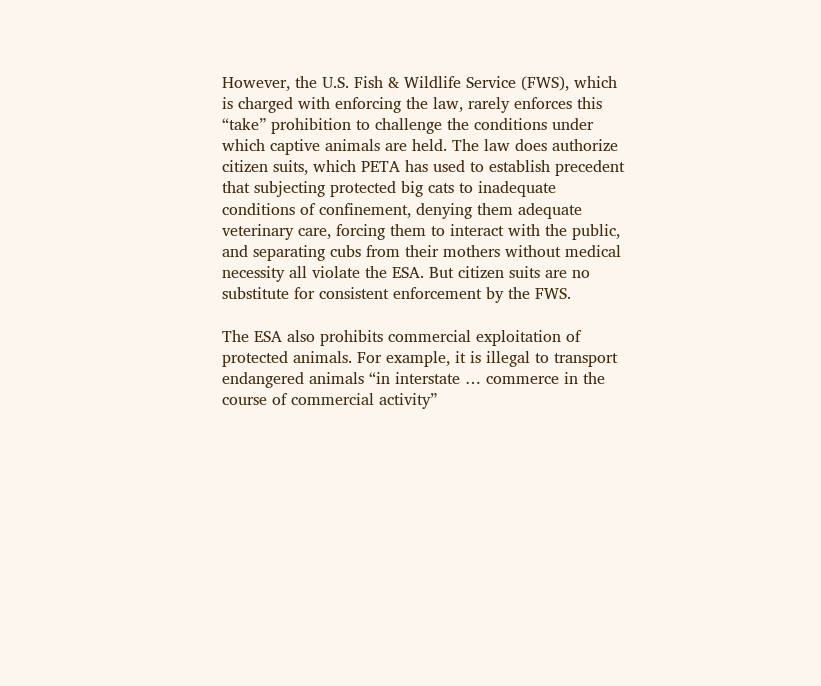However, the U.S. Fish & Wildlife Service (FWS), which is charged with enforcing the law, rarely enforces this “take” prohibition to challenge the conditions under which captive animals are held. The law does authorize citizen suits, which PETA has used to establish precedent that subjecting protected big cats to inadequate conditions of confinement, denying them adequate veterinary care, forcing them to interact with the public, and separating cubs from their mothers without medical necessity all violate the ESA. But citizen suits are no substitute for consistent enforcement by the FWS.

The ESA also prohibits commercial exploitation of protected animals. For example, it is illegal to transport endangered animals “in interstate … commerce in the course of commercial activity”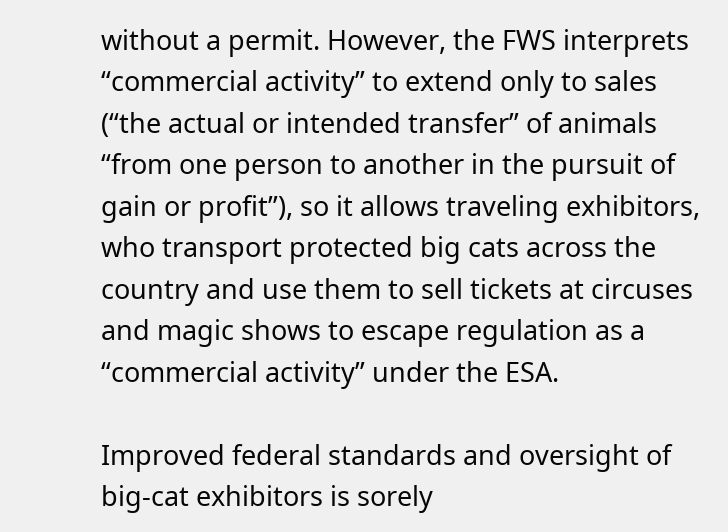without a permit. However, the FWS interprets “commercial activity” to extend only to sales (“the actual or intended transfer” of animals “from one person to another in the pursuit of gain or profit”), so it allows traveling exhibitors, who transport protected big cats across the country and use them to sell tickets at circuses and magic shows to escape regulation as a “commercial activity” under the ESA.

Improved federal standards and oversight of big-cat exhibitors is sorely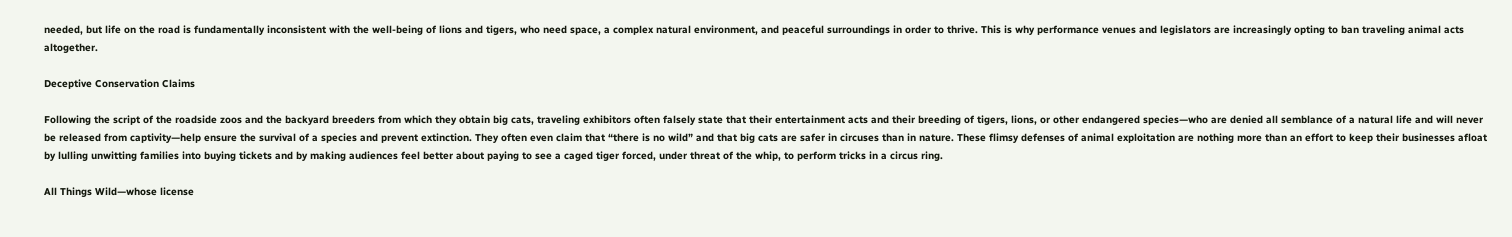needed, but life on the road is fundamentally inconsistent with the well-being of lions and tigers, who need space, a complex natural environment, and peaceful surroundings in order to thrive. This is why performance venues and legislators are increasingly opting to ban traveling animal acts altogether.

Deceptive Conservation Claims

Following the script of the roadside zoos and the backyard breeders from which they obtain big cats, traveling exhibitors often falsely state that their entertainment acts and their breeding of tigers, lions, or other endangered species—who are denied all semblance of a natural life and will never be released from captivity—help ensure the survival of a species and prevent extinction. They often even claim that “there is no wild” and that big cats are safer in circuses than in nature. These flimsy defenses of animal exploitation are nothing more than an effort to keep their businesses afloat by lulling unwitting families into buying tickets and by making audiences feel better about paying to see a caged tiger forced, under threat of the whip, to perform tricks in a circus ring.

All Things Wild—whose license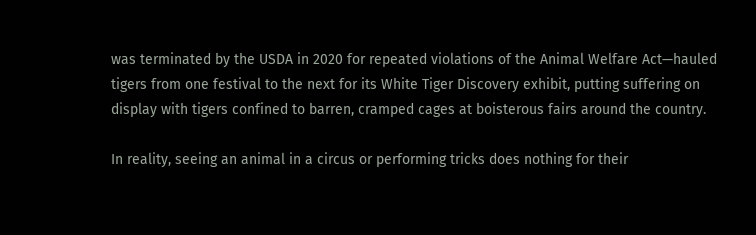was terminated by the USDA in 2020 for repeated violations of the Animal Welfare Act—hauled tigers from one festival to the next for its White Tiger Discovery exhibit, putting suffering on display with tigers confined to barren, cramped cages at boisterous fairs around the country.

In reality, seeing an animal in a circus or performing tricks does nothing for their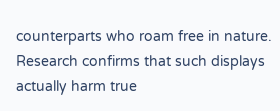counterparts who roam free in nature. Research confirms that such displays actually harm true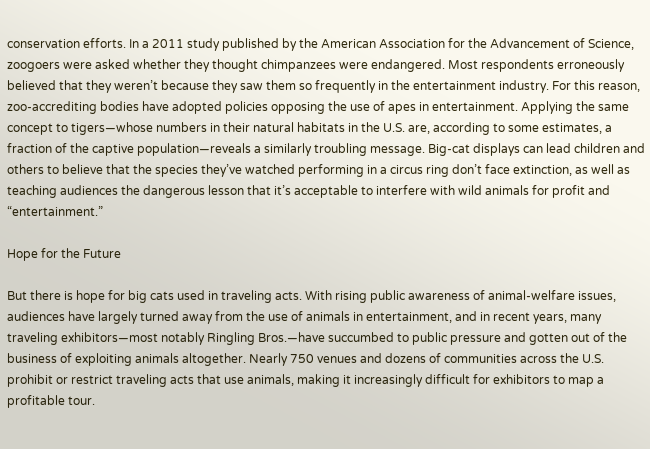conservation efforts. In a 2011 study published by the American Association for the Advancement of Science, zoogoers were asked whether they thought chimpanzees were endangered. Most respondents erroneously believed that they weren’t because they saw them so frequently in the entertainment industry. For this reason, zoo-accrediting bodies have adopted policies opposing the use of apes in entertainment. Applying the same concept to tigers—whose numbers in their natural habitats in the U.S. are, according to some estimates, a fraction of the captive population—reveals a similarly troubling message. Big-cat displays can lead children and others to believe that the species they’ve watched performing in a circus ring don’t face extinction, as well as teaching audiences the dangerous lesson that it’s acceptable to interfere with wild animals for profit and “entertainment.”

Hope for the Future

But there is hope for big cats used in traveling acts. With rising public awareness of animal-welfare issues, audiences have largely turned away from the use of animals in entertainment, and in recent years, many traveling exhibitors—most notably Ringling Bros.—have succumbed to public pressure and gotten out of the business of exploiting animals altogether. Nearly 750 venues and dozens of communities across the U.S. prohibit or restrict traveling acts that use animals, making it increasingly difficult for exhibitors to map a profitable tour.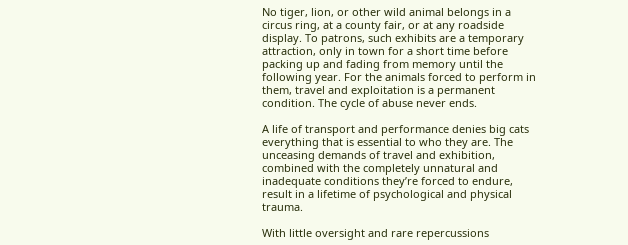No tiger, lion, or other wild animal belongs in a circus ring, at a county fair, or at any roadside display. To patrons, such exhibits are a temporary attraction, only in town for a short time before packing up and fading from memory until the following year. For the animals forced to perform in them, travel and exploitation is a permanent condition. The cycle of abuse never ends.

A life of transport and performance denies big cats everything that is essential to who they are. The unceasing demands of travel and exhibition, combined with the completely unnatural and inadequate conditions they’re forced to endure, result in a lifetime of psychological and physical trauma.

With little oversight and rare repercussions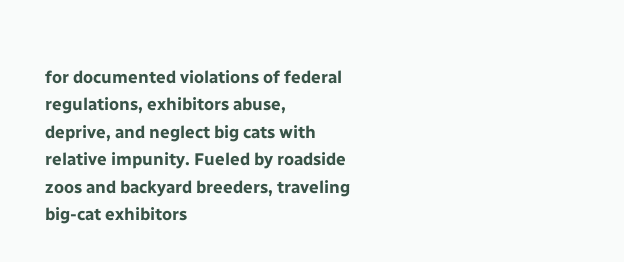for documented violations of federal regulations, exhibitors abuse, deprive, and neglect big cats with relative impunity. Fueled by roadside zoos and backyard breeders, traveling big-cat exhibitors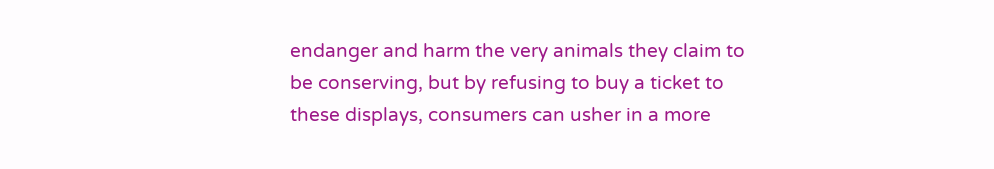endanger and harm the very animals they claim to be conserving, but by refusing to buy a ticket to these displays, consumers can usher in a more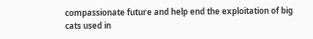compassionate future and help end the exploitation of big cats used in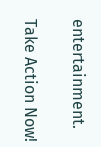entertainment.

Take Action Now!